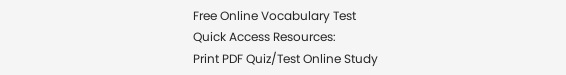Free Online Vocabulary Test
Quick Access Resources:
Print PDF Quiz/Test Online Study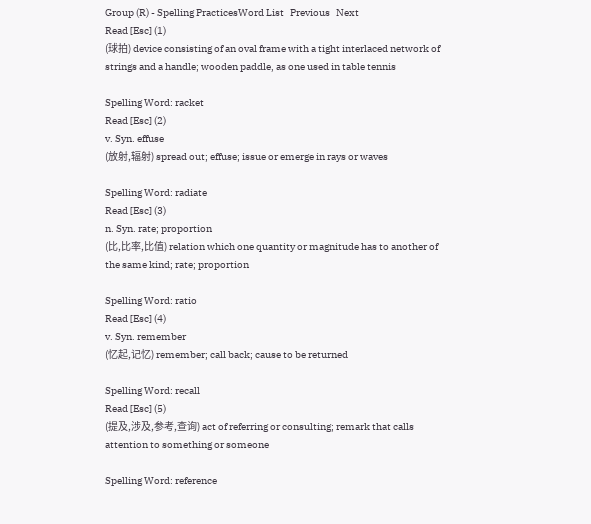Group (R) - Spelling PracticesWord List   Previous   Next
Read [Esc] (1)
(球拍) device consisting of an oval frame with a tight interlaced network of strings and a handle; wooden paddle, as one used in table tennis

Spelling Word: racket
Read [Esc] (2)
v. Syn. effuse
(放射,辐射) spread out; effuse; issue or emerge in rays or waves

Spelling Word: radiate
Read [Esc] (3)
n. Syn. rate; proportion
(比,比率,比值) relation which one quantity or magnitude has to another of the same kind; rate; proportion

Spelling Word: ratio
Read [Esc] (4)
v. Syn. remember
(忆起,记忆) remember; call back; cause to be returned

Spelling Word: recall
Read [Esc] (5)
(提及,涉及,参考,查询) act of referring or consulting; remark that calls attention to something or someone

Spelling Word: reference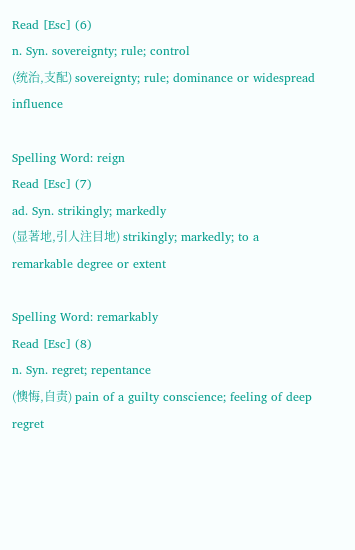Read [Esc] (6)
n. Syn. sovereignty; rule; control
(统治,支配) sovereignty; rule; dominance or widespread influence

Spelling Word: reign
Read [Esc] (7)
ad. Syn. strikingly; markedly
(显著地,引人注目地) strikingly; markedly; to a remarkable degree or extent

Spelling Word: remarkably
Read [Esc] (8)
n. Syn. regret; repentance
(懊悔,自责) pain of a guilty conscience; feeling of deep regret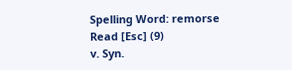Spelling Word: remorse
Read [Esc] (9)
v. Syn.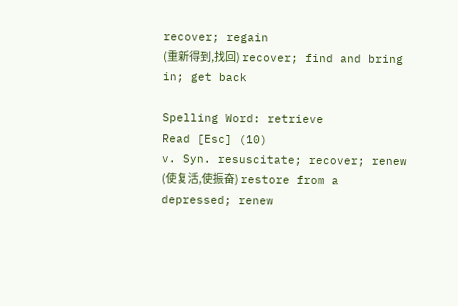recover; regain
(重新得到,找回) recover; find and bring in; get back

Spelling Word: retrieve
Read [Esc] (10)
v. Syn. resuscitate; recover; renew
(使复活,使振奋) restore from a depressed; renew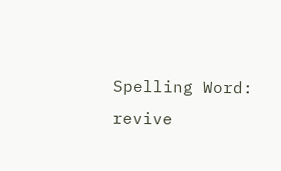Spelling Word: revive